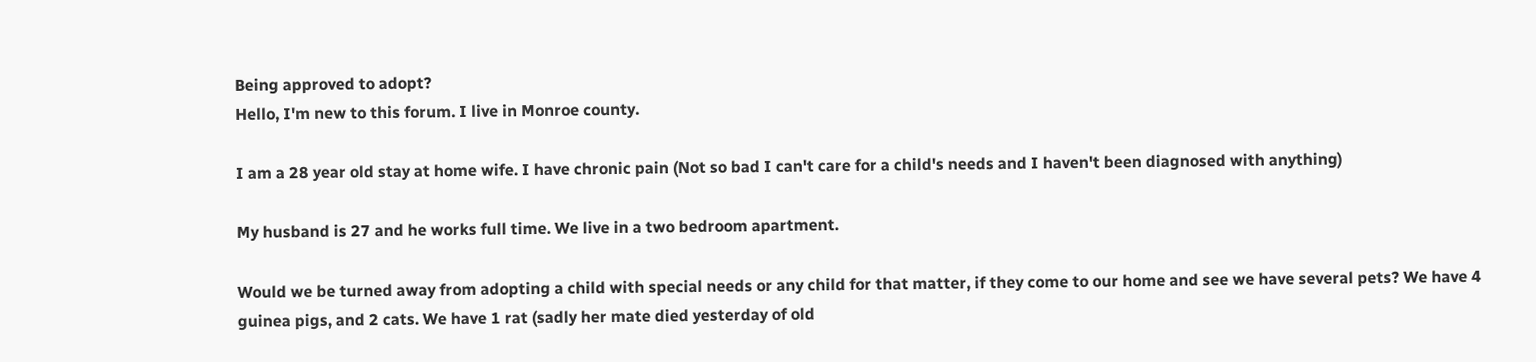Being approved to adopt?
Hello, I'm new to this forum. I live in Monroe county.

I am a 28 year old stay at home wife. I have chronic pain (Not so bad I can't care for a child's needs and I haven't been diagnosed with anything)

My husband is 27 and he works full time. We live in a two bedroom apartment.

Would we be turned away from adopting a child with special needs or any child for that matter, if they come to our home and see we have several pets? We have 4 guinea pigs, and 2 cats. We have 1 rat (sadly her mate died yesterday of old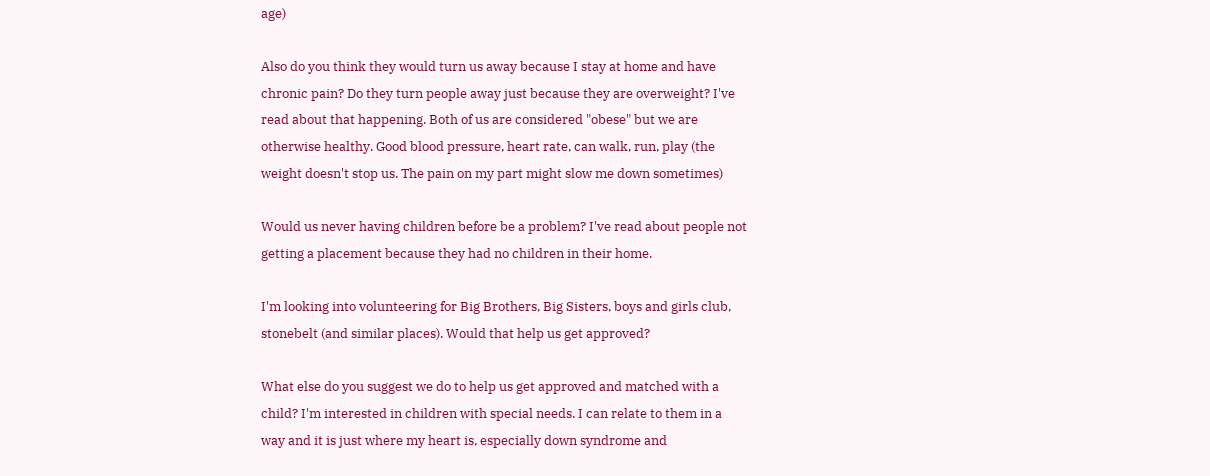age)

Also do you think they would turn us away because I stay at home and have chronic pain? Do they turn people away just because they are overweight? I've read about that happening. Both of us are considered "obese" but we are otherwise healthy. Good blood pressure, heart rate, can walk, run, play (the weight doesn't stop us. The pain on my part might slow me down sometimes)

Would us never having children before be a problem? I've read about people not getting a placement because they had no children in their home.

I'm looking into volunteering for Big Brothers, Big Sisters, boys and girls club, stonebelt (and similar places). Would that help us get approved?

What else do you suggest we do to help us get approved and matched with a child? I'm interested in children with special needs. I can relate to them in a way and it is just where my heart is, especially down syndrome and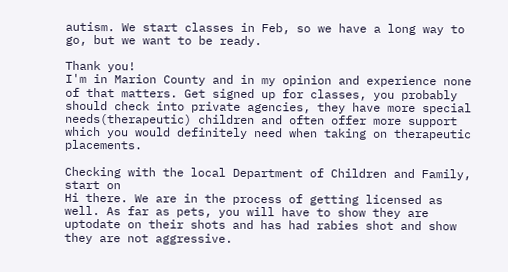autism. We start classes in Feb, so we have a long way to go, but we want to be ready.

Thank you!
I'm in Marion County and in my opinion and experience none of that matters. Get signed up for classes, you probably should check into private agencies, they have more special needs(therapeutic) children and often offer more support which you would definitely need when taking on therapeutic placements.

Checking with the local Department of Children and Family, start on
Hi there. We are in the process of getting licensed as well. As far as pets, you will have to show they are uptodate on their shots and has had rabies shot and show they are not aggressive.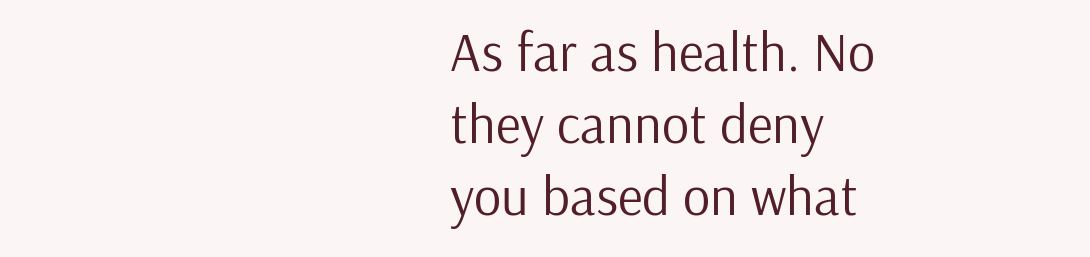As far as health. No they cannot deny you based on what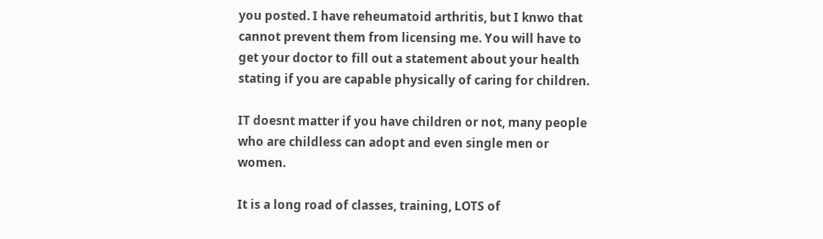you posted. I have reheumatoid arthritis, but I knwo that cannot prevent them from licensing me. You will have to get your doctor to fill out a statement about your health stating if you are capable physically of caring for children.

IT doesnt matter if you have children or not, many people who are childless can adopt and even single men or women.

It is a long road of classes, training, LOTS of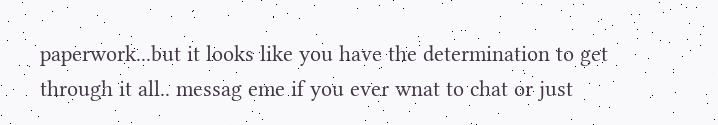paperwork...but it looks like you have the determination to get through it all.. messag eme if you ever wnat to chat or just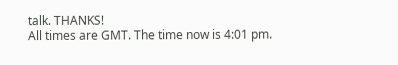talk. THANKS!
All times are GMT. The time now is 4:01 pm.